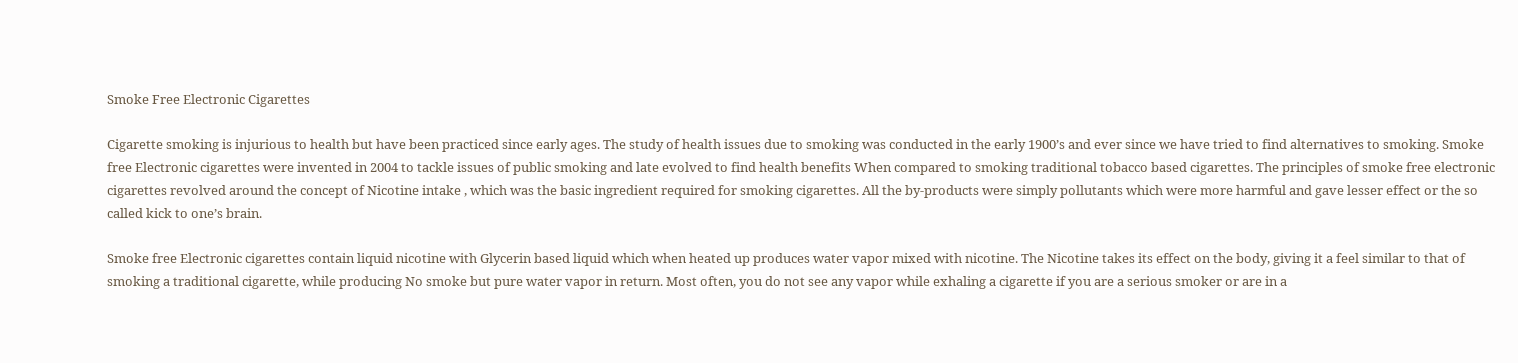Smoke Free Electronic Cigarettes

Cigarette smoking is injurious to health but have been practiced since early ages. The study of health issues due to smoking was conducted in the early 1900’s and ever since we have tried to find alternatives to smoking. Smoke free Electronic cigarettes were invented in 2004 to tackle issues of public smoking and late evolved to find health benefits When compared to smoking traditional tobacco based cigarettes. The principles of smoke free electronic cigarettes revolved around the concept of Nicotine intake , which was the basic ingredient required for smoking cigarettes. All the by-products were simply pollutants which were more harmful and gave lesser effect or the so called kick to one’s brain.

Smoke free Electronic cigarettes contain liquid nicotine with Glycerin based liquid which when heated up produces water vapor mixed with nicotine. The Nicotine takes its effect on the body, giving it a feel similar to that of smoking a traditional cigarette, while producing No smoke but pure water vapor in return. Most often, you do not see any vapor while exhaling a cigarette if you are a serious smoker or are in a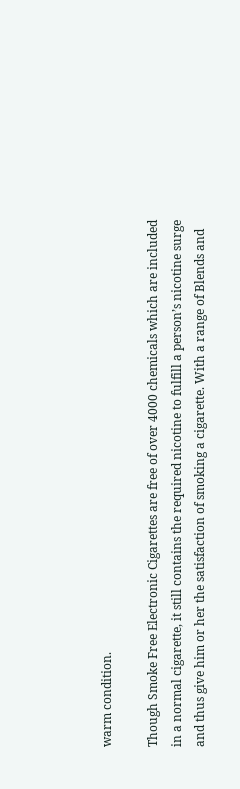warm condition.

Though Smoke Free Electronic Cigarettes are free of over 4000 chemicals which are included in a normal cigarette, it still contains the required nicotine to fulfill a person’s nicotine surge and thus give him or her the satisfaction of smoking a cigarette. With a range of Blends and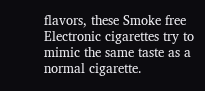flavors, these Smoke free Electronic cigarettes try to mimic the same taste as a normal cigarette.